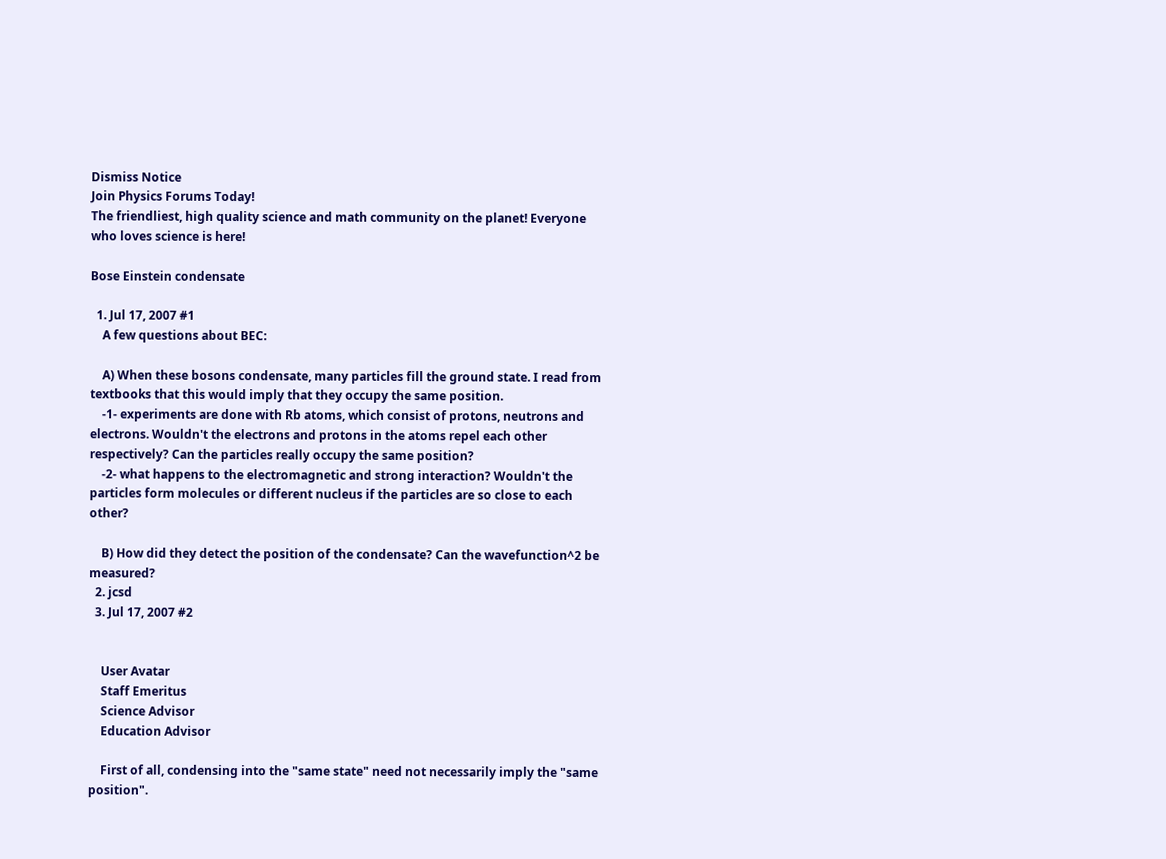Dismiss Notice
Join Physics Forums Today!
The friendliest, high quality science and math community on the planet! Everyone who loves science is here!

Bose Einstein condensate

  1. Jul 17, 2007 #1
    A few questions about BEC:

    A) When these bosons condensate, many particles fill the ground state. I read from textbooks that this would imply that they occupy the same position.
    -1- experiments are done with Rb atoms, which consist of protons, neutrons and electrons. Wouldn't the electrons and protons in the atoms repel each other respectively? Can the particles really occupy the same position?
    -2- what happens to the electromagnetic and strong interaction? Wouldn't the particles form molecules or different nucleus if the particles are so close to each other?

    B) How did they detect the position of the condensate? Can the wavefunction^2 be measured?
  2. jcsd
  3. Jul 17, 2007 #2


    User Avatar
    Staff Emeritus
    Science Advisor
    Education Advisor

    First of all, condensing into the "same state" need not necessarily imply the "same position".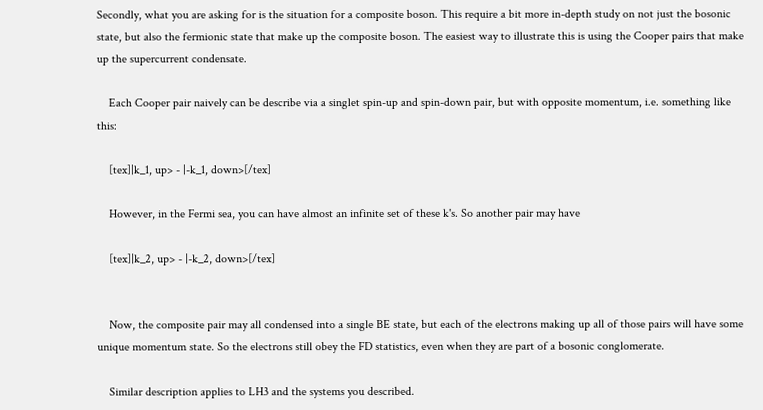Secondly, what you are asking for is the situation for a composite boson. This require a bit more in-depth study on not just the bosonic state, but also the fermionic state that make up the composite boson. The easiest way to illustrate this is using the Cooper pairs that make up the supercurrent condensate.

    Each Cooper pair naively can be describe via a singlet spin-up and spin-down pair, but with opposite momentum, i.e. something like this:

    [tex]|k_1, up> - |-k_1, down>[/tex]

    However, in the Fermi sea, you can have almost an infinite set of these k's. So another pair may have

    [tex]|k_2, up> - |-k_2, down>[/tex]


    Now, the composite pair may all condensed into a single BE state, but each of the electrons making up all of those pairs will have some unique momentum state. So the electrons still obey the FD statistics, even when they are part of a bosonic conglomerate.

    Similar description applies to LH3 and the systems you described.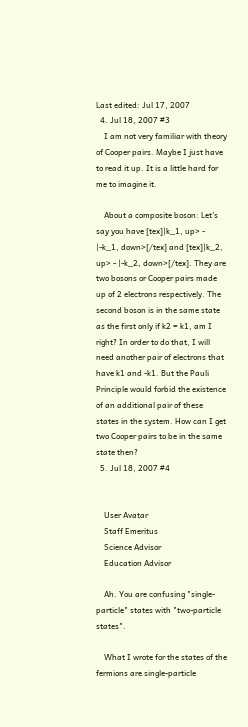Last edited: Jul 17, 2007
  4. Jul 18, 2007 #3
    I am not very familiar with theory of Cooper pairs. Maybe I just have to read it up. It is a little hard for me to imagine it.

    About a composite boson: Let's say you have [tex]|k_1, up> - |-k_1, down>[/tex] and [tex]|k_2, up> - |-k_2, down>[/tex]. They are two bosons or Cooper pairs made up of 2 electrons respectively. The second boson is in the same state as the first only if k2 = k1, am I right? In order to do that, I will need another pair of electrons that have k1 and -k1. But the Pauli Principle would forbid the existence of an additional pair of these states in the system. How can I get two Cooper pairs to be in the same state then?
  5. Jul 18, 2007 #4


    User Avatar
    Staff Emeritus
    Science Advisor
    Education Advisor

    Ah. You are confusing "single-particle" states with "two-particle states".

    What I wrote for the states of the fermions are single-particle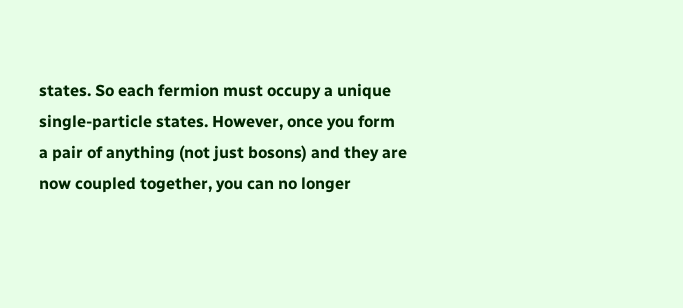states. So each fermion must occupy a unique single-particle states. However, once you form a pair of anything (not just bosons) and they are now coupled together, you can no longer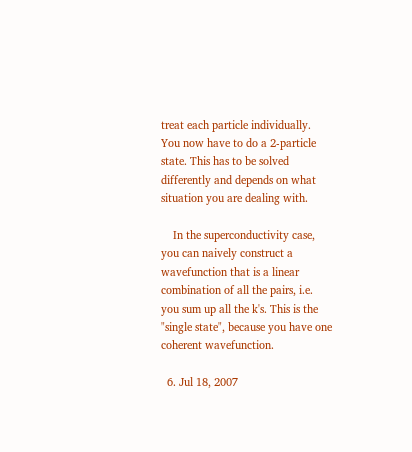treat each particle individually. You now have to do a 2-particle state. This has to be solved differently and depends on what situation you are dealing with.

    In the superconductivity case, you can naively construct a wavefunction that is a linear combination of all the pairs, i.e. you sum up all the k's. This is the "single state", because you have one coherent wavefunction.

  6. Jul 18, 2007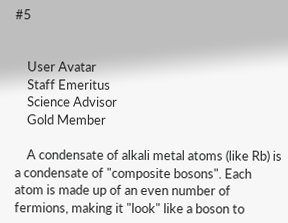#5


    User Avatar
    Staff Emeritus
    Science Advisor
    Gold Member

    A condensate of alkali metal atoms (like Rb) is a condensate of "composite bosons". Each atom is made up of an even number of fermions, making it "look" like a boson to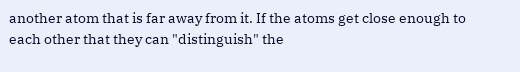another atom that is far away from it. If the atoms get close enough to each other that they can "distinguish" the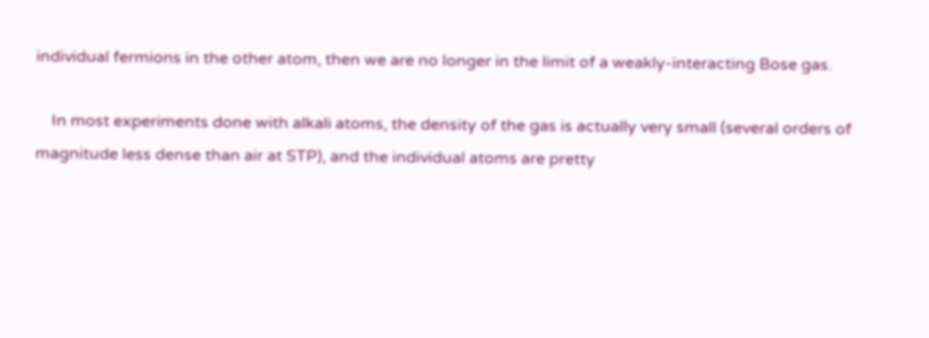individual fermions in the other atom, then we are no longer in the limit of a weakly-interacting Bose gas.

    In most experiments done with alkali atoms, the density of the gas is actually very small (several orders of magnitude less dense than air at STP), and the individual atoms are pretty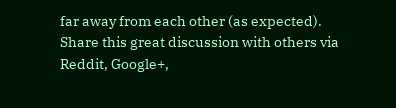far away from each other (as expected).
Share this great discussion with others via Reddit, Google+,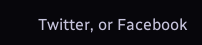Twitter, or Facebook